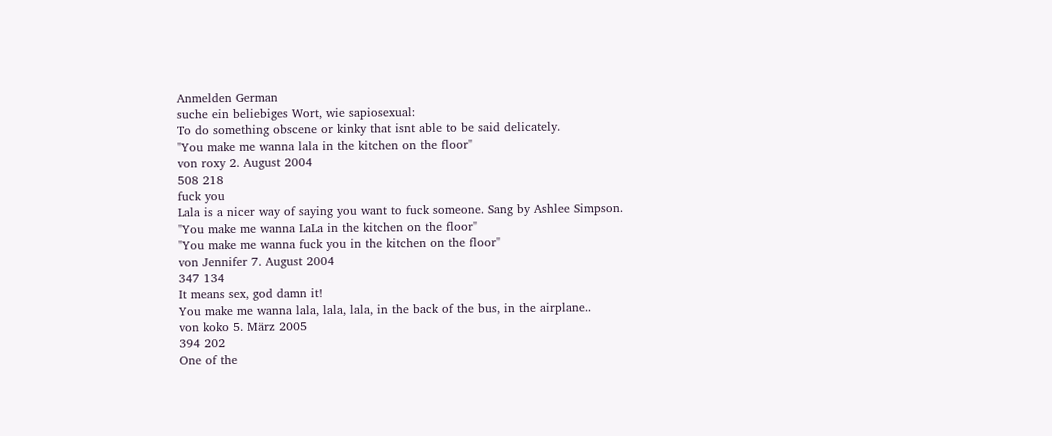Anmelden German
suche ein beliebiges Wort, wie sapiosexual:
To do something obscene or kinky that isnt able to be said delicately.
"You make me wanna lala in the kitchen on the floor"
von roxy 2. August 2004
508 218
fuck you
Lala is a nicer way of saying you want to fuck someone. Sang by Ashlee Simpson.
"You make me wanna LaLa in the kitchen on the floor"
"You make me wanna fuck you in the kitchen on the floor"
von Jennifer 7. August 2004
347 134
It means sex, god damn it!
You make me wanna lala, lala, lala, in the back of the bus, in the airplane..
von koko 5. März 2005
394 202
One of the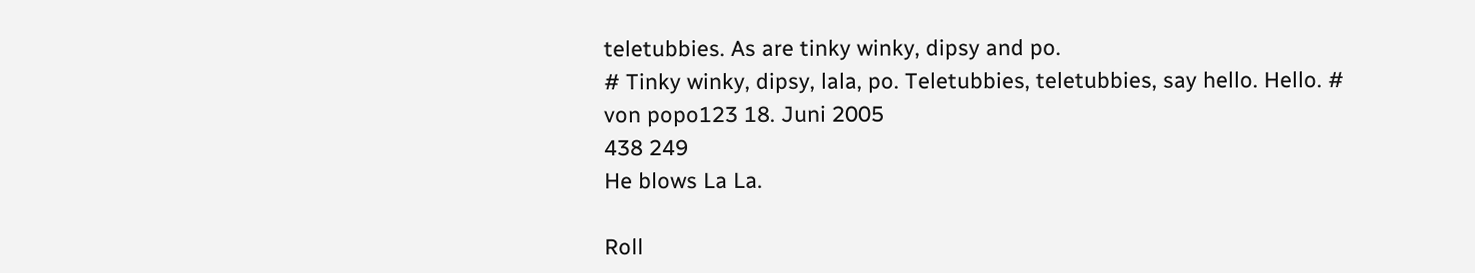teletubbies. As are tinky winky, dipsy and po.
# Tinky winky, dipsy, lala, po. Teletubbies, teletubbies, say hello. Hello. #
von popo123 18. Juni 2005
438 249
He blows La La.

Roll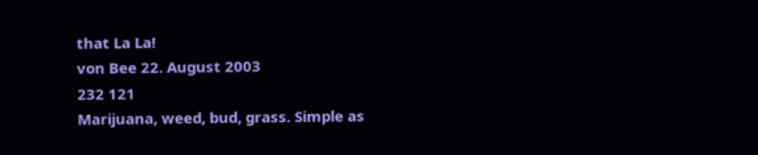that La La!
von Bee 22. August 2003
232 121
Marijuana, weed, bud, grass. Simple as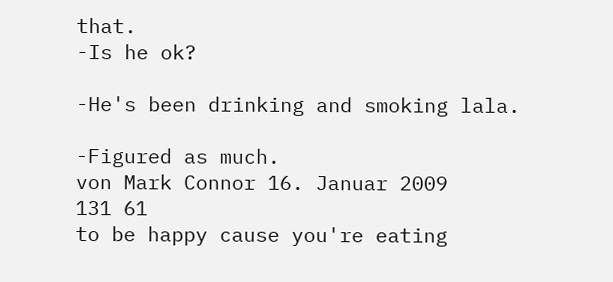that.
-Is he ok?

-He's been drinking and smoking lala.

-Figured as much.
von Mark Connor 16. Januar 2009
131 61
to be happy cause you're eating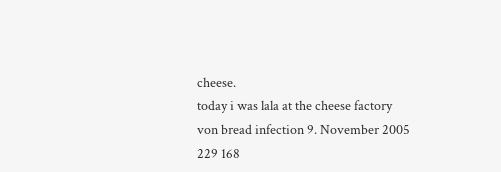cheese.
today i was lala at the cheese factory
von bread infection 9. November 2005
229 168